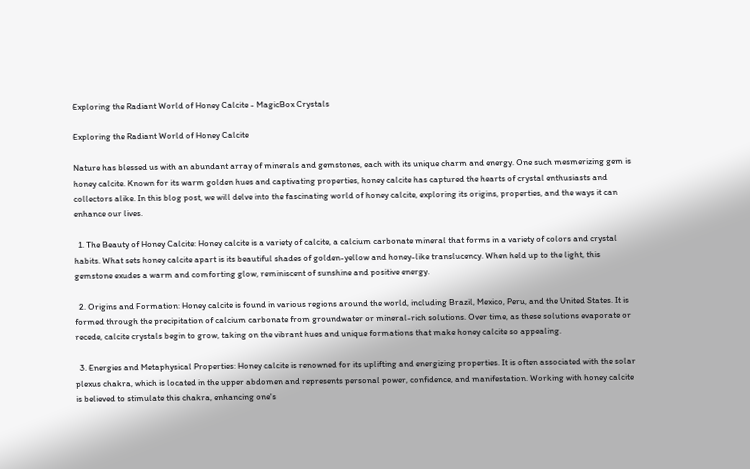Exploring the Radiant World of Honey Calcite - MagicBox Crystals

Exploring the Radiant World of Honey Calcite

Nature has blessed us with an abundant array of minerals and gemstones, each with its unique charm and energy. One such mesmerizing gem is honey calcite. Known for its warm golden hues and captivating properties, honey calcite has captured the hearts of crystal enthusiasts and collectors alike. In this blog post, we will delve into the fascinating world of honey calcite, exploring its origins, properties, and the ways it can enhance our lives.

  1. The Beauty of Honey Calcite: Honey calcite is a variety of calcite, a calcium carbonate mineral that forms in a variety of colors and crystal habits. What sets honey calcite apart is its beautiful shades of golden-yellow and honey-like translucency. When held up to the light, this gemstone exudes a warm and comforting glow, reminiscent of sunshine and positive energy.

  2. Origins and Formation: Honey calcite is found in various regions around the world, including Brazil, Mexico, Peru, and the United States. It is formed through the precipitation of calcium carbonate from groundwater or mineral-rich solutions. Over time, as these solutions evaporate or recede, calcite crystals begin to grow, taking on the vibrant hues and unique formations that make honey calcite so appealing.

  3. Energies and Metaphysical Properties: Honey calcite is renowned for its uplifting and energizing properties. It is often associated with the solar plexus chakra, which is located in the upper abdomen and represents personal power, confidence, and manifestation. Working with honey calcite is believed to stimulate this chakra, enhancing one's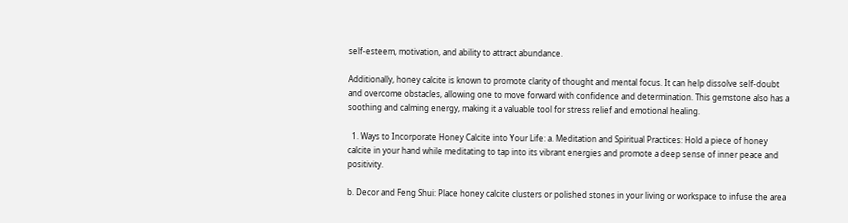self-esteem, motivation, and ability to attract abundance.

Additionally, honey calcite is known to promote clarity of thought and mental focus. It can help dissolve self-doubt and overcome obstacles, allowing one to move forward with confidence and determination. This gemstone also has a soothing and calming energy, making it a valuable tool for stress relief and emotional healing.

  1. Ways to Incorporate Honey Calcite into Your Life: a. Meditation and Spiritual Practices: Hold a piece of honey calcite in your hand while meditating to tap into its vibrant energies and promote a deep sense of inner peace and positivity.

b. Decor and Feng Shui: Place honey calcite clusters or polished stones in your living or workspace to infuse the area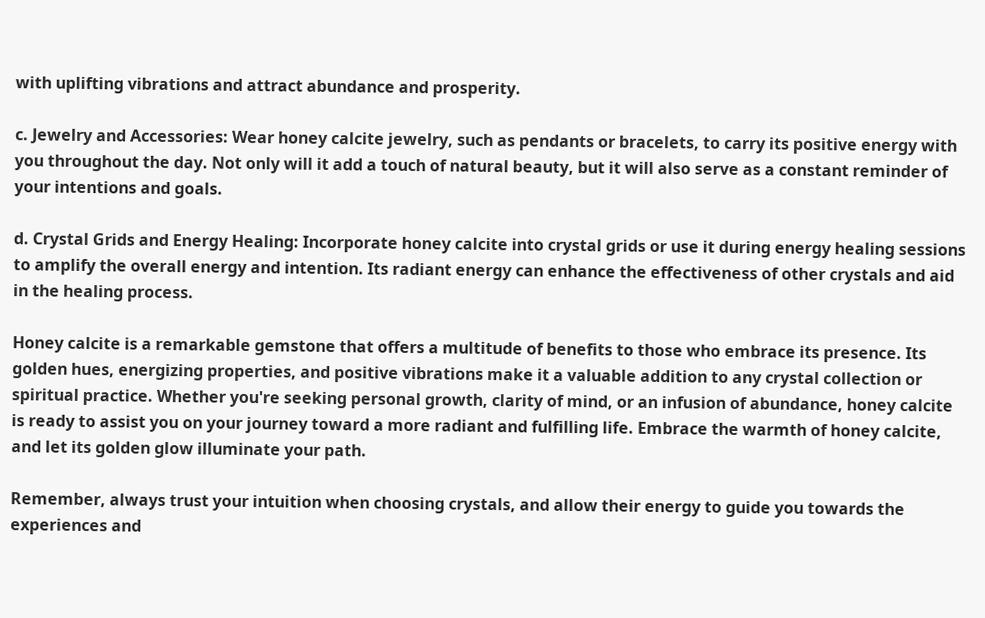with uplifting vibrations and attract abundance and prosperity.

c. Jewelry and Accessories: Wear honey calcite jewelry, such as pendants or bracelets, to carry its positive energy with you throughout the day. Not only will it add a touch of natural beauty, but it will also serve as a constant reminder of your intentions and goals.

d. Crystal Grids and Energy Healing: Incorporate honey calcite into crystal grids or use it during energy healing sessions to amplify the overall energy and intention. Its radiant energy can enhance the effectiveness of other crystals and aid in the healing process.

Honey calcite is a remarkable gemstone that offers a multitude of benefits to those who embrace its presence. Its golden hues, energizing properties, and positive vibrations make it a valuable addition to any crystal collection or spiritual practice. Whether you're seeking personal growth, clarity of mind, or an infusion of abundance, honey calcite is ready to assist you on your journey toward a more radiant and fulfilling life. Embrace the warmth of honey calcite, and let its golden glow illuminate your path.

Remember, always trust your intuition when choosing crystals, and allow their energy to guide you towards the experiences and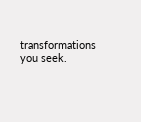transformations you seek.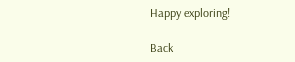Happy exploring!

Back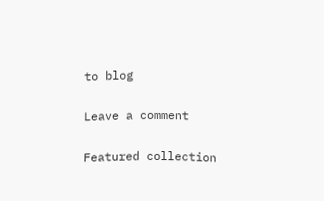to blog

Leave a comment

Featured collection